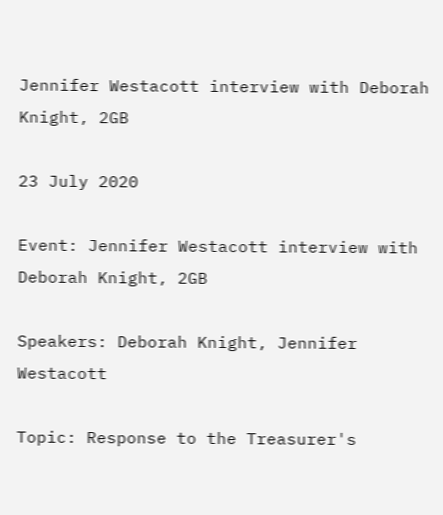Jennifer Westacott interview with Deborah Knight, 2GB

23 July 2020

Event: Jennifer Westacott interview with Deborah Knight, 2GB

Speakers: Deborah Knight, Jennifer Westacott

Topic: Response to the Treasurer's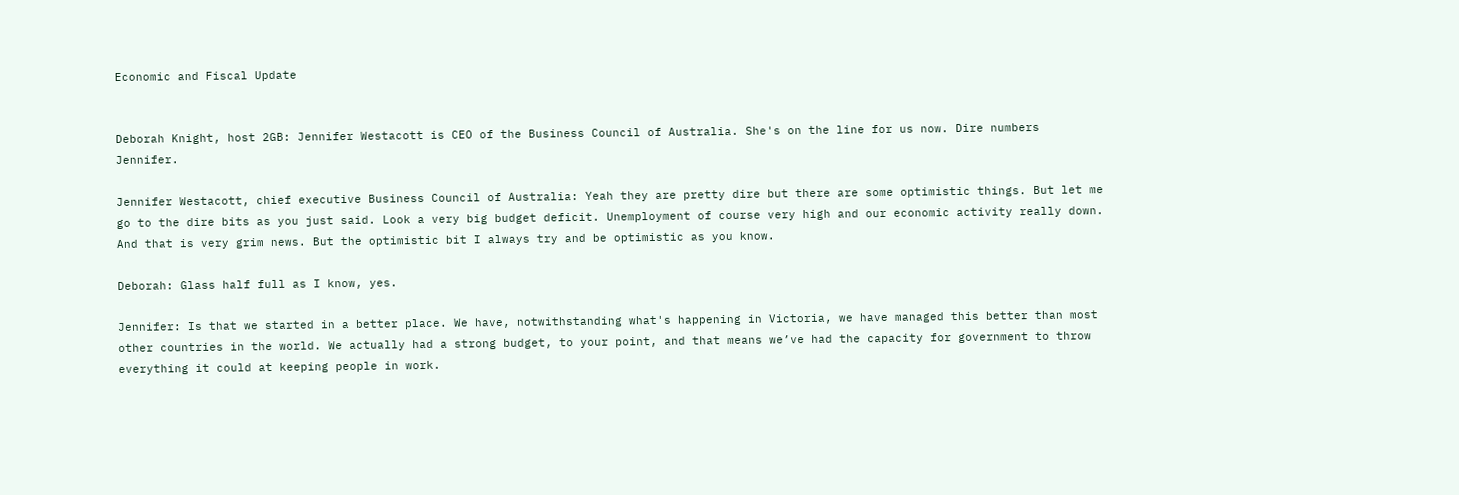Economic and Fiscal Update


Deborah Knight, host 2GB: Jennifer Westacott is CEO of the Business Council of Australia. She's on the line for us now. Dire numbers Jennifer.

Jennifer Westacott, chief executive Business Council of Australia: Yeah they are pretty dire but there are some optimistic things. But let me go to the dire bits as you just said. Look a very big budget deficit. Unemployment of course very high and our economic activity really down. And that is very grim news. But the optimistic bit I always try and be optimistic as you know.

Deborah: Glass half full as I know, yes.

Jennifer: Is that we started in a better place. We have, notwithstanding what's happening in Victoria, we have managed this better than most other countries in the world. We actually had a strong budget, to your point, and that means we’ve had the capacity for government to throw everything it could at keeping people in work.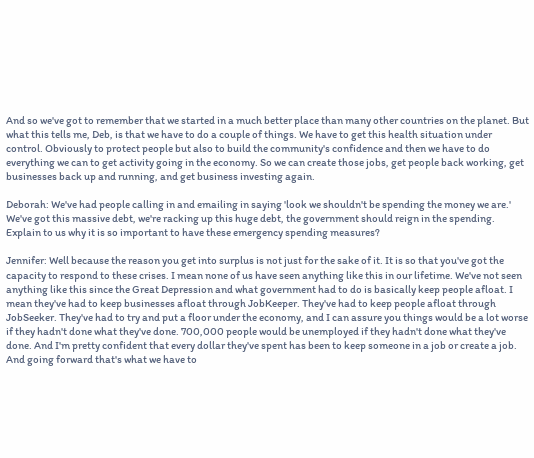And so we've got to remember that we started in a much better place than many other countries on the planet. But what this tells me, Deb, is that we have to do a couple of things. We have to get this health situation under control. Obviously to protect people but also to build the community's confidence and then we have to do everything we can to get activity going in the economy. So we can create those jobs, get people back working, get businesses back up and running, and get business investing again.

Deborah: We've had people calling in and emailing in saying 'look we shouldn't be spending the money we are.' We've got this massive debt, we're racking up this huge debt, the government should reign in the spending. Explain to us why it is so important to have these emergency spending measures?

Jennifer: Well because the reason you get into surplus is not just for the sake of it. It is so that you've got the capacity to respond to these crises. I mean none of us have seen anything like this in our lifetime. We've not seen anything like this since the Great Depression and what government had to do is basically keep people afloat. I mean they've had to keep businesses afloat through JobKeeper. They've had to keep people afloat through JobSeeker. They've had to try and put a floor under the economy, and I can assure you things would be a lot worse if they hadn't done what they've done. 700,000 people would be unemployed if they hadn't done what they've done. And I'm pretty confident that every dollar they've spent has been to keep someone in a job or create a job. And going forward that's what we have to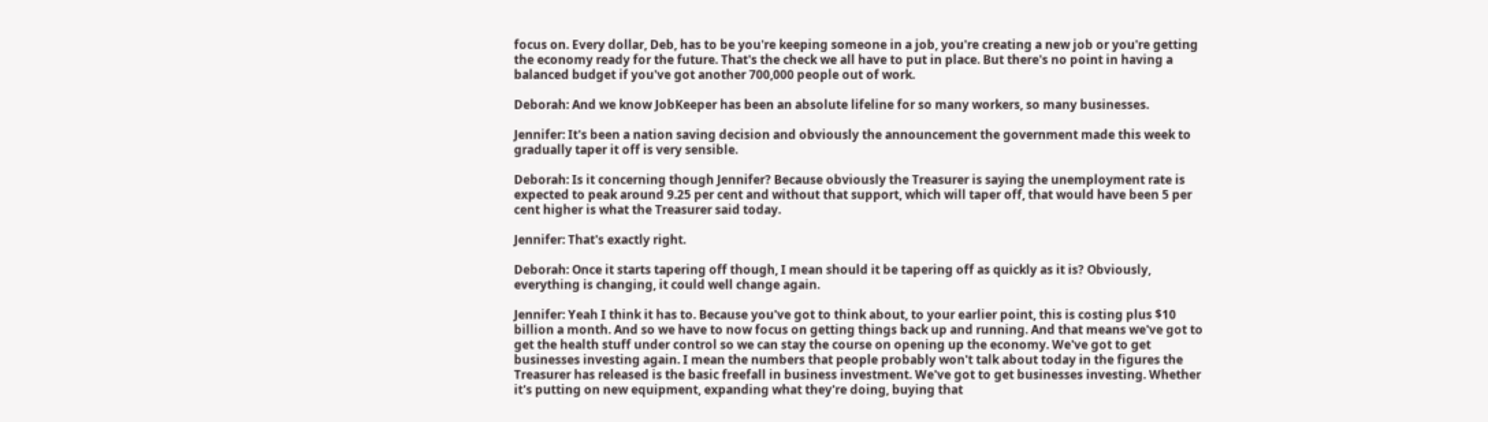focus on. Every dollar, Deb, has to be you're keeping someone in a job, you're creating a new job or you're getting the economy ready for the future. That's the check we all have to put in place. But there's no point in having a balanced budget if you've got another 700,000 people out of work.

Deborah: And we know JobKeeper has been an absolute lifeline for so many workers, so many businesses.

Jennifer: It's been a nation saving decision and obviously the announcement the government made this week to gradually taper it off is very sensible.

Deborah: Is it concerning though Jennifer? Because obviously the Treasurer is saying the unemployment rate is expected to peak around 9.25 per cent and without that support, which will taper off, that would have been 5 per cent higher is what the Treasurer said today.

Jennifer: That's exactly right.

Deborah: Once it starts tapering off though, I mean should it be tapering off as quickly as it is? Obviously, everything is changing, it could well change again.

Jennifer: Yeah I think it has to. Because you've got to think about, to your earlier point, this is costing plus $10 billion a month. And so we have to now focus on getting things back up and running. And that means we've got to get the health stuff under control so we can stay the course on opening up the economy. We've got to get businesses investing again. I mean the numbers that people probably won't talk about today in the figures the Treasurer has released is the basic freefall in business investment. We've got to get businesses investing. Whether it's putting on new equipment, expanding what they're doing, buying that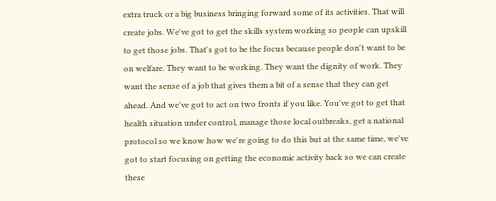extra truck or a big business bringing forward some of its activities. That will create jobs. We've got to get the skills system working so people can upskill to get those jobs. That's got to be the focus because people don't want to be on welfare. They want to be working. They want the dignity of work. They want the sense of a job that gives them a bit of a sense that they can get ahead. And we've got to act on two fronts if you like. You've got to get that health situation under control, manage those local outbreaks, get a national protocol so we know how we're going to do this but at the same time, we've got to start focusing on getting the economic activity back so we can create these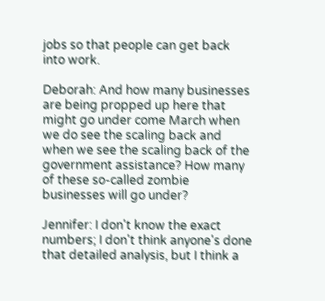jobs so that people can get back into work.

Deborah: And how many businesses are being propped up here that might go under come March when we do see the scaling back and when we see the scaling back of the government assistance? How many of these so-called zombie businesses will go under?

Jennifer: I don't know the exact numbers; I don't think anyone's done that detailed analysis, but I think a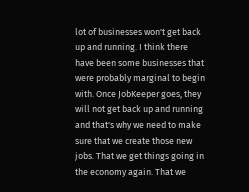lot of businesses won't get back up and running. I think there have been some businesses that were probably marginal to begin with. Once JobKeeper goes, they will not get back up and running and that's why we need to make sure that we create those new jobs. That we get things going in the economy again. That we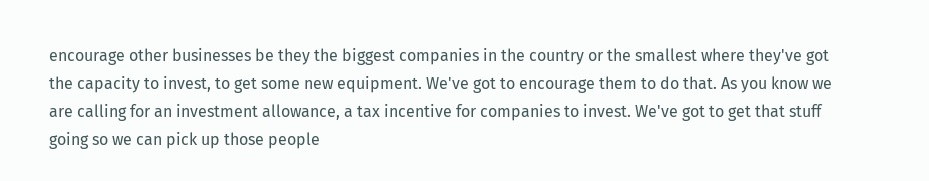encourage other businesses be they the biggest companies in the country or the smallest where they've got the capacity to invest, to get some new equipment. We've got to encourage them to do that. As you know we are calling for an investment allowance, a tax incentive for companies to invest. We've got to get that stuff going so we can pick up those people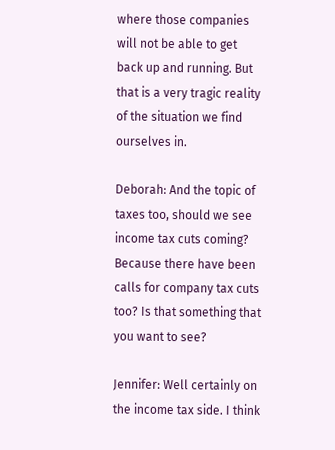where those companies will not be able to get back up and running. But that is a very tragic reality of the situation we find ourselves in.

Deborah: And the topic of taxes too, should we see income tax cuts coming? Because there have been calls for company tax cuts too? Is that something that you want to see?

Jennifer: Well certainly on the income tax side. I think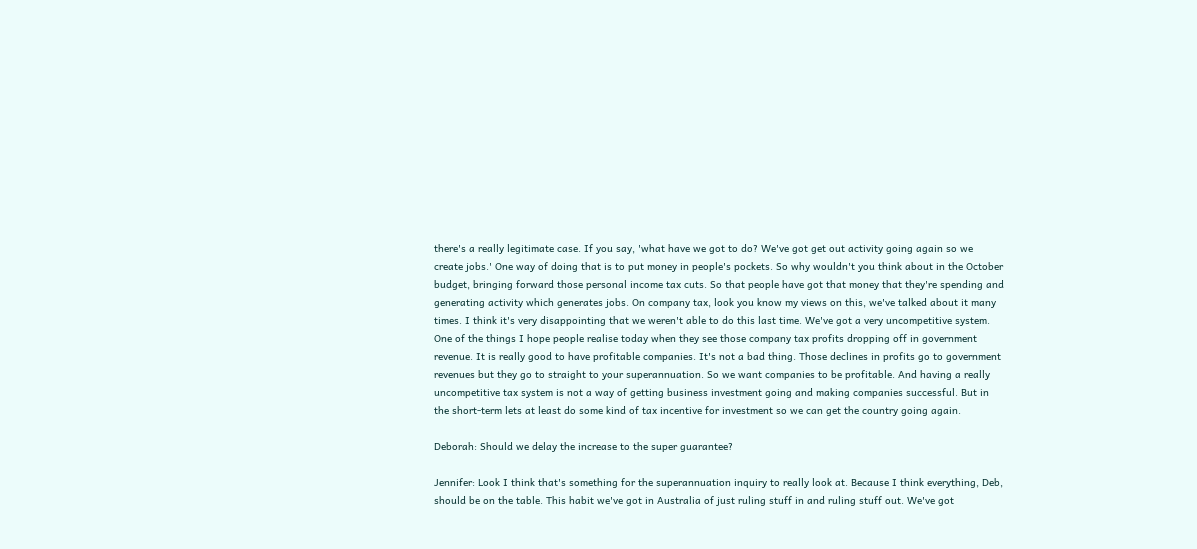there's a really legitimate case. If you say, 'what have we got to do? We've got get out activity going again so we create jobs.' One way of doing that is to put money in people's pockets. So why wouldn't you think about in the October budget, bringing forward those personal income tax cuts. So that people have got that money that they're spending and generating activity which generates jobs. On company tax, look you know my views on this, we've talked about it many times. I think it's very disappointing that we weren't able to do this last time. We've got a very uncompetitive system. One of the things I hope people realise today when they see those company tax profits dropping off in government revenue. It is really good to have profitable companies. It's not a bad thing. Those declines in profits go to government revenues but they go to straight to your superannuation. So we want companies to be profitable. And having a really uncompetitive tax system is not a way of getting business investment going and making companies successful. But in the short-term lets at least do some kind of tax incentive for investment so we can get the country going again.

Deborah: Should we delay the increase to the super guarantee?

Jennifer: Look I think that's something for the superannuation inquiry to really look at. Because I think everything, Deb, should be on the table. This habit we've got in Australia of just ruling stuff in and ruling stuff out. We've got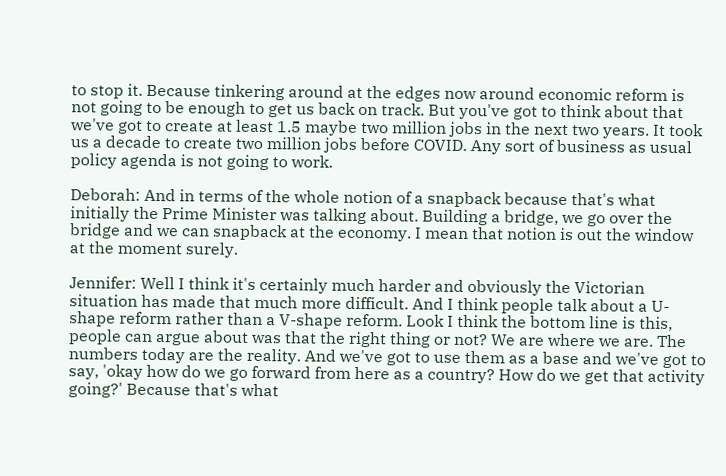to stop it. Because tinkering around at the edges now around economic reform is not going to be enough to get us back on track. But you've got to think about that we've got to create at least 1.5 maybe two million jobs in the next two years. It took us a decade to create two million jobs before COVID. Any sort of business as usual policy agenda is not going to work.

Deborah: And in terms of the whole notion of a snapback because that's what initially the Prime Minister was talking about. Building a bridge, we go over the bridge and we can snapback at the economy. I mean that notion is out the window at the moment surely.

Jennifer: Well I think it's certainly much harder and obviously the Victorian situation has made that much more difficult. And I think people talk about a U-shape reform rather than a V-shape reform. Look I think the bottom line is this, people can argue about was that the right thing or not? We are where we are. The numbers today are the reality. And we've got to use them as a base and we've got to say, 'okay how do we go forward from here as a country? How do we get that activity going?' Because that's what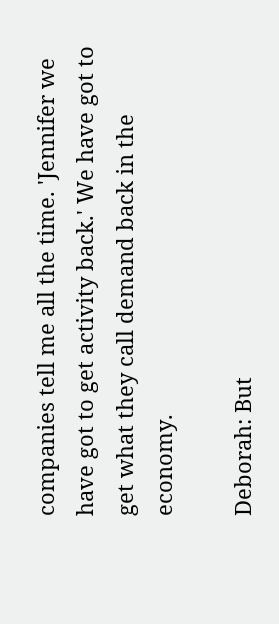companies tell me all the time. 'Jennifer we have got to get activity back.' We have got to get what they call demand back in the economy.

Deborah: But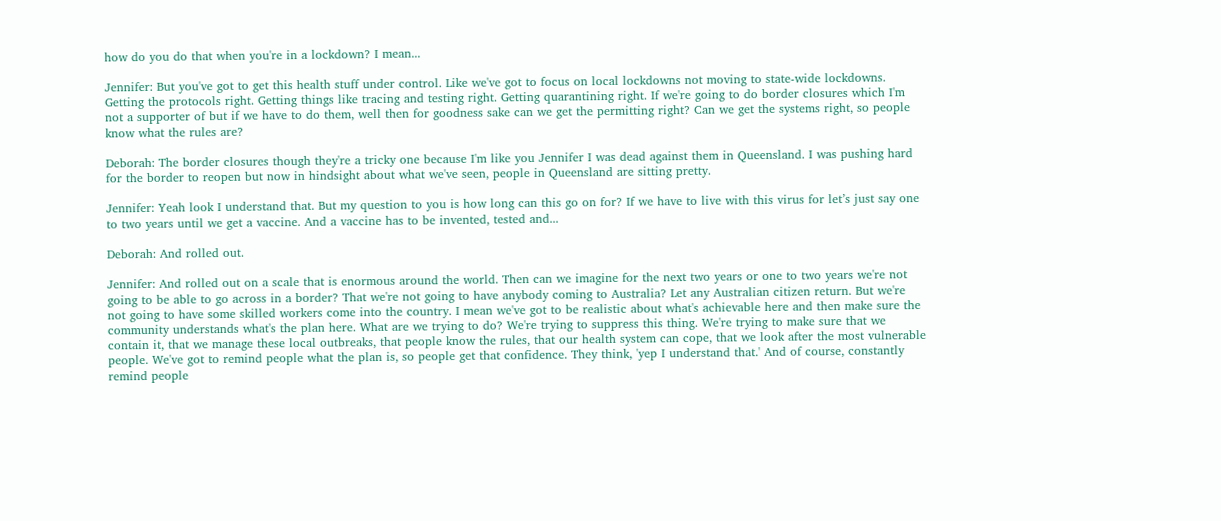how do you do that when you're in a lockdown? I mean...

Jennifer: But you've got to get this health stuff under control. Like we've got to focus on local lockdowns not moving to state-wide lockdowns. Getting the protocols right. Getting things like tracing and testing right. Getting quarantining right. If we're going to do border closures which I'm not a supporter of but if we have to do them, well then for goodness sake can we get the permitting right? Can we get the systems right, so people know what the rules are?

Deborah: The border closures though they're a tricky one because I'm like you Jennifer I was dead against them in Queensland. I was pushing hard for the border to reopen but now in hindsight about what we've seen, people in Queensland are sitting pretty.

Jennifer: Yeah look I understand that. But my question to you is how long can this go on for? If we have to live with this virus for let’s just say one to two years until we get a vaccine. And a vaccine has to be invented, tested and...

Deborah: And rolled out.

Jennifer: And rolled out on a scale that is enormous around the world. Then can we imagine for the next two years or one to two years we're not going to be able to go across in a border? That we're not going to have anybody coming to Australia? Let any Australian citizen return. But we're not going to have some skilled workers come into the country. I mean we've got to be realistic about what's achievable here and then make sure the community understands what's the plan here. What are we trying to do? We're trying to suppress this thing. We're trying to make sure that we contain it, that we manage these local outbreaks, that people know the rules, that our health system can cope, that we look after the most vulnerable people. We've got to remind people what the plan is, so people get that confidence. They think, 'yep I understand that.' And of course, constantly remind people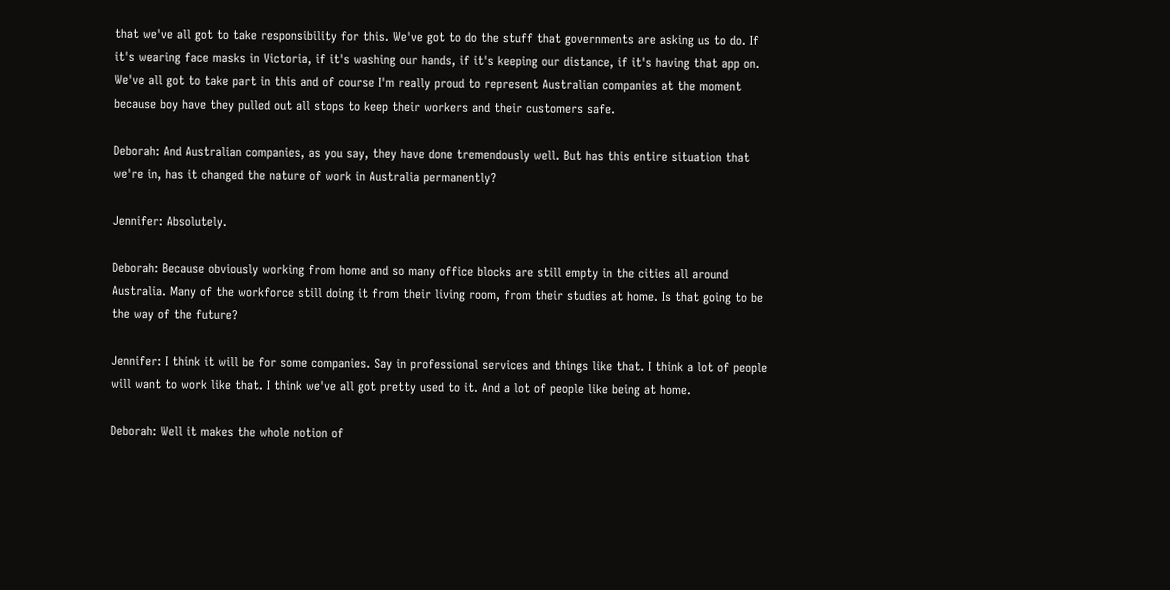that we've all got to take responsibility for this. We've got to do the stuff that governments are asking us to do. If it's wearing face masks in Victoria, if it's washing our hands, if it's keeping our distance, if it's having that app on. We've all got to take part in this and of course I'm really proud to represent Australian companies at the moment because boy have they pulled out all stops to keep their workers and their customers safe.

Deborah: And Australian companies, as you say, they have done tremendously well. But has this entire situation that we're in, has it changed the nature of work in Australia permanently?

Jennifer: Absolutely.

Deborah: Because obviously working from home and so many office blocks are still empty in the cities all around Australia. Many of the workforce still doing it from their living room, from their studies at home. Is that going to be the way of the future?

Jennifer: I think it will be for some companies. Say in professional services and things like that. I think a lot of people will want to work like that. I think we've all got pretty used to it. And a lot of people like being at home.

Deborah: Well it makes the whole notion of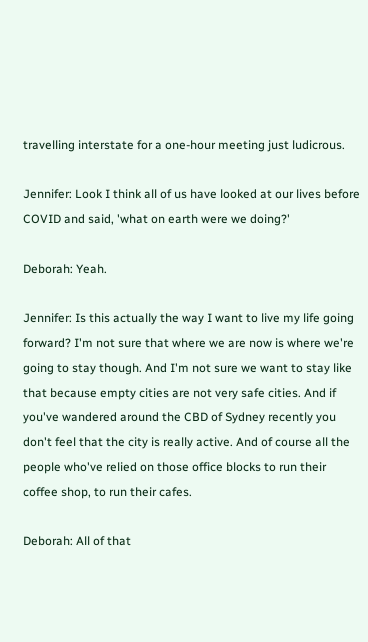travelling interstate for a one-hour meeting just ludicrous.

Jennifer: Look I think all of us have looked at our lives before COVID and said, 'what on earth were we doing?'

Deborah: Yeah.

Jennifer: Is this actually the way I want to live my life going forward? I'm not sure that where we are now is where we're going to stay though. And I'm not sure we want to stay like that because empty cities are not very safe cities. And if you've wandered around the CBD of Sydney recently you don't feel that the city is really active. And of course all the people who've relied on those office blocks to run their coffee shop, to run their cafes.

Deborah: All of that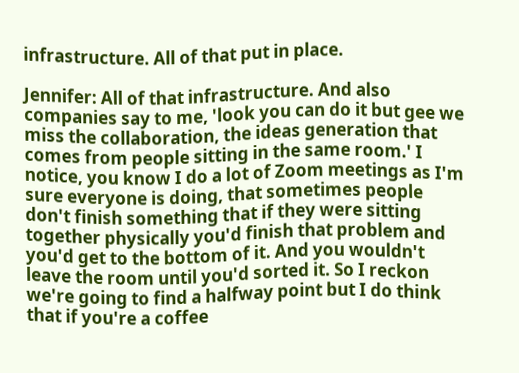infrastructure. All of that put in place.

Jennifer: All of that infrastructure. And also companies say to me, 'look you can do it but gee we miss the collaboration, the ideas generation that comes from people sitting in the same room.' I notice, you know I do a lot of Zoom meetings as I'm sure everyone is doing, that sometimes people don't finish something that if they were sitting together physically you'd finish that problem and you'd get to the bottom of it. And you wouldn't leave the room until you'd sorted it. So I reckon we're going to find a halfway point but I do think that if you're a coffee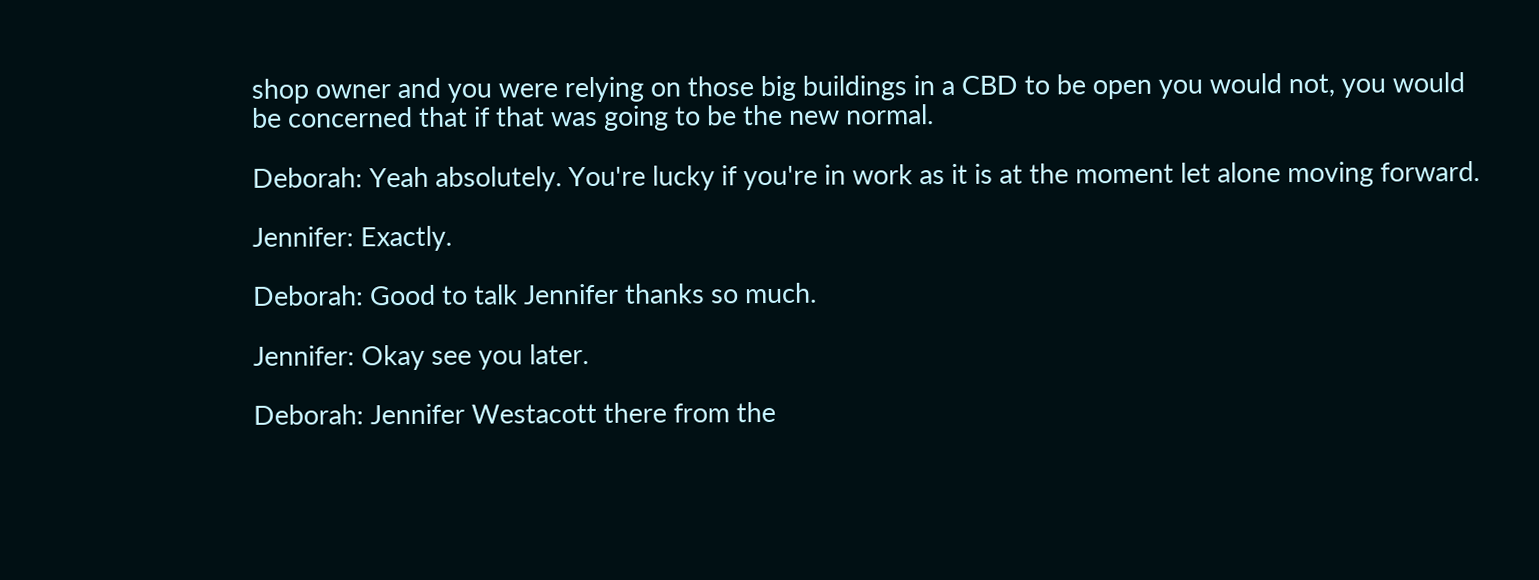shop owner and you were relying on those big buildings in a CBD to be open you would not, you would be concerned that if that was going to be the new normal.

Deborah: Yeah absolutely. You're lucky if you're in work as it is at the moment let alone moving forward.

Jennifer: Exactly.

Deborah: Good to talk Jennifer thanks so much.

Jennifer: Okay see you later.

Deborah: Jennifer Westacott there from the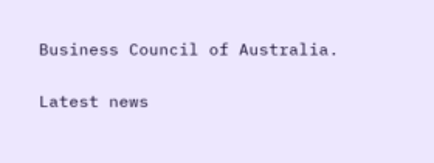Business Council of Australia.


Latest news